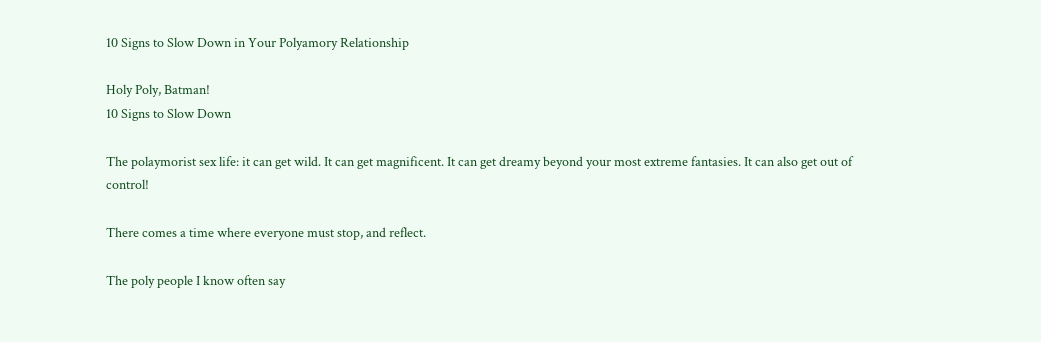10 Signs to Slow Down in Your Polyamory Relationship

Holy Poly, Batman!
10 Signs to Slow Down

The polaymorist sex life: it can get wild. It can get magnificent. It can get dreamy beyond your most extreme fantasies. It can also get out of control!

There comes a time where everyone must stop, and reflect.

The poly people I know often say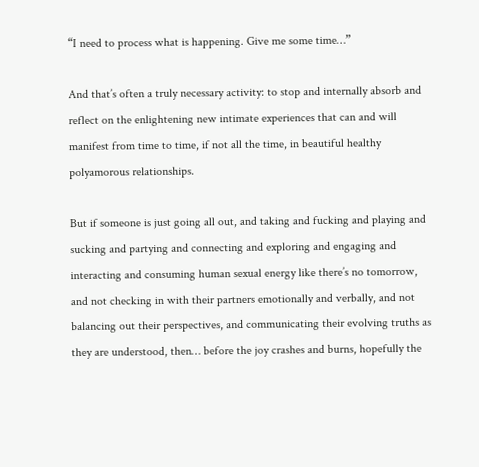“I need to process what is happening. Give me some time…”

And that’s often a truly necessary activity: to stop and internally absorb and reflect on the enlightening new intimate experiences that can and will manifest from time to time, if not all the time, in beautiful healthy polyamorous relationships.

But if someone is just going all out, and taking and fucking and playing and sucking and partying and connecting and exploring and engaging and interacting and consuming human sexual energy like there’s no tomorrow, and not checking in with their partners emotionally and verbally, and not balancing out their perspectives, and communicating their evolving truths as they are understood, then… before the joy crashes and burns, hopefully the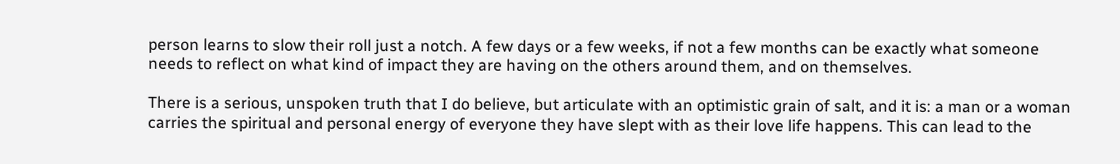person learns to slow their roll just a notch. A few days or a few weeks, if not a few months can be exactly what someone needs to reflect on what kind of impact they are having on the others around them, and on themselves.

There is a serious, unspoken truth that I do believe, but articulate with an optimistic grain of salt, and it is: a man or a woman carries the spiritual and personal energy of everyone they have slept with as their love life happens. This can lead to the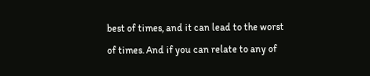best of times, and it can lead to the worst of times. And if you can relate to any of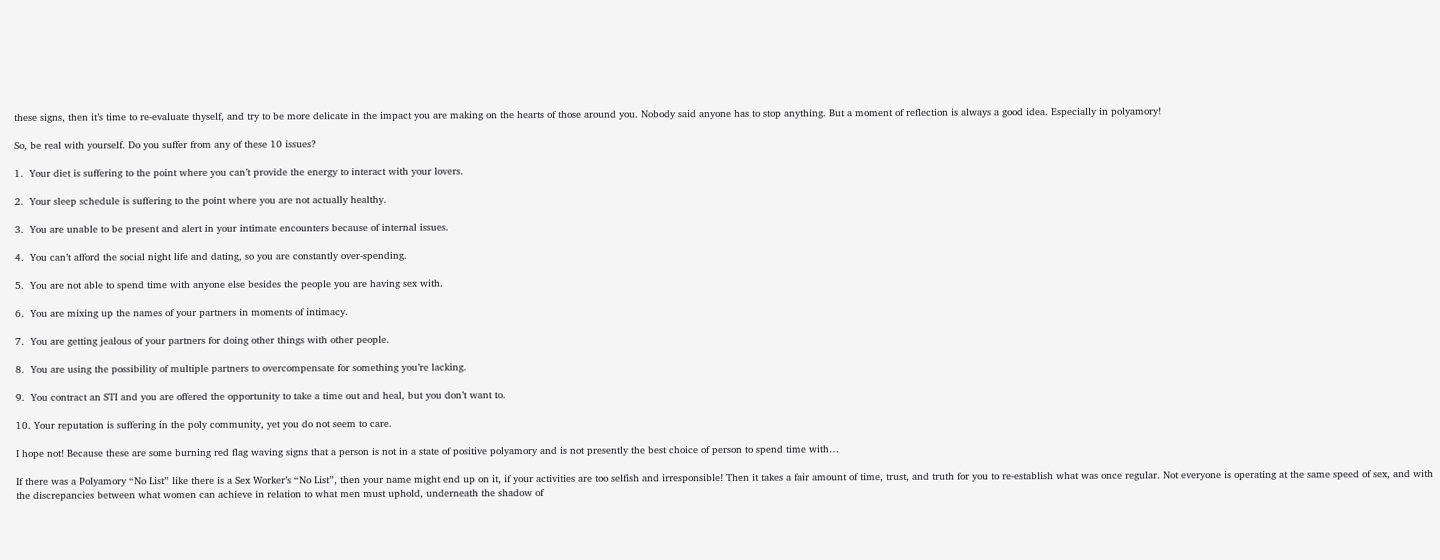these signs, then it’s time to re-evaluate thyself, and try to be more delicate in the impact you are making on the hearts of those around you. Nobody said anyone has to stop anything. But a moment of reflection is always a good idea. Especially in polyamory!

So, be real with yourself. Do you suffer from any of these 10 issues?

1.  Your diet is suffering to the point where you can’t provide the energy to interact with your lovers.

2.  Your sleep schedule is suffering to the point where you are not actually healthy.

3.  You are unable to be present and alert in your intimate encounters because of internal issues.

4.  You can’t afford the social night life and dating, so you are constantly over-spending.

5.  You are not able to spend time with anyone else besides the people you are having sex with.

6.  You are mixing up the names of your partners in moments of intimacy.

7.  You are getting jealous of your partners for doing other things with other people.

8.  You are using the possibility of multiple partners to overcompensate for something you’re lacking.

9.  You contract an STI and you are offered the opportunity to take a time out and heal, but you don’t want to.

10. Your reputation is suffering in the poly community, yet you do not seem to care.

I hope not! Because these are some burning red flag waving signs that a person is not in a state of positive polyamory and is not presently the best choice of person to spend time with…

If there was a Polyamory “No List” like there is a Sex Worker’s “No List”, then your name might end up on it, if your activities are too selfish and irresponsible! Then it takes a fair amount of time, trust, and truth for you to re-establish what was once regular. Not everyone is operating at the same speed of sex, and with the discrepancies between what women can achieve in relation to what men must uphold, underneath the shadow of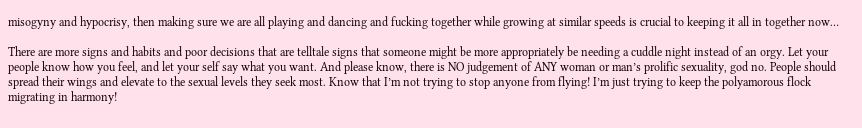misogyny and hypocrisy, then making sure we are all playing and dancing and fucking together while growing at similar speeds is crucial to keeping it all in together now…

There are more signs and habits and poor decisions that are telltale signs that someone might be more appropriately be needing a cuddle night instead of an orgy. Let your people know how you feel, and let your self say what you want. And please know, there is NO judgement of ANY woman or man’s prolific sexuality, god no. People should spread their wings and elevate to the sexual levels they seek most. Know that I’m not trying to stop anyone from flying! I’m just trying to keep the polyamorous flock migrating in harmony!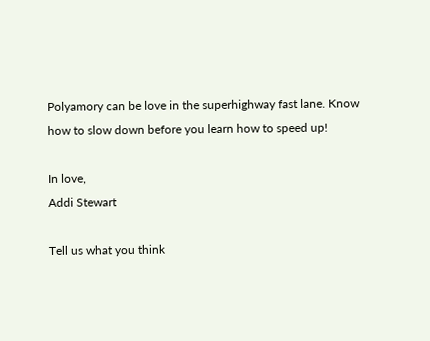Polyamory can be love in the superhighway fast lane. Know how to slow down before you learn how to speed up!

In love,
Addi Stewart

Tell us what you think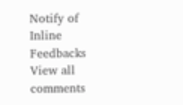Notify of
Inline Feedbacks
View all comments